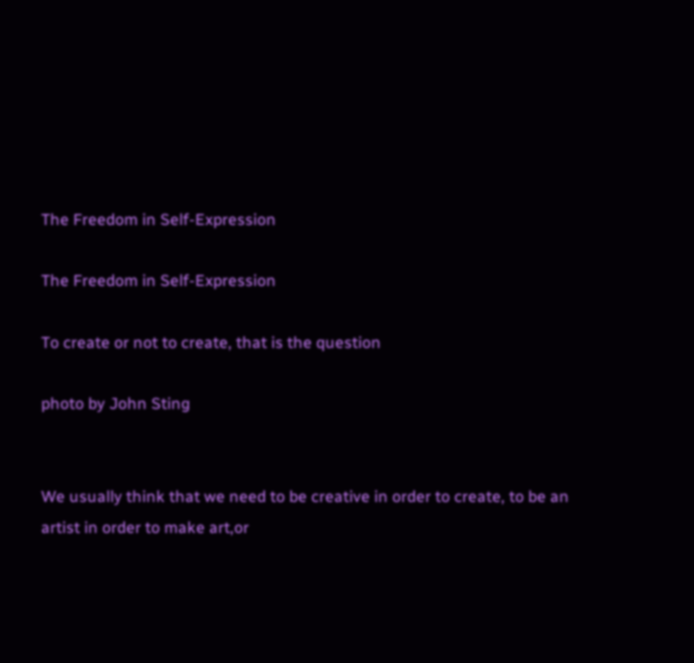The Freedom in Self-Expression

The Freedom in Self-Expression

To create or not to create, that is the question

photo by John Sting


We usually think that we need to be creative in order to create, to be an artist in order to make art,or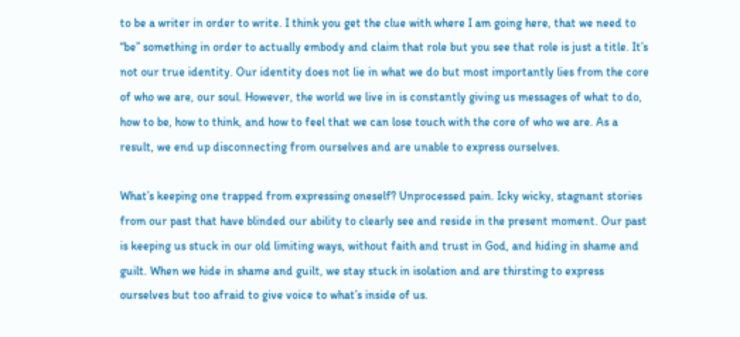to be a writer in order to write. I think you get the clue with where I am going here, that we need to “be” something in order to actually embody and claim that role but you see that role is just a title. It’s not our true identity. Our identity does not lie in what we do but most importantly lies from the core of who we are, our soul. However, the world we live in is constantly giving us messages of what to do, how to be, how to think, and how to feel that we can lose touch with the core of who we are. As a result, we end up disconnecting from ourselves and are unable to express ourselves.

What’s keeping one trapped from expressing oneself? Unprocessed pain. Icky wicky, stagnant stories from our past that have blinded our ability to clearly see and reside in the present moment. Our past is keeping us stuck in our old limiting ways, without faith and trust in God, and hiding in shame and guilt. When we hide in shame and guilt, we stay stuck in isolation and are thirsting to express ourselves but too afraid to give voice to what’s inside of us.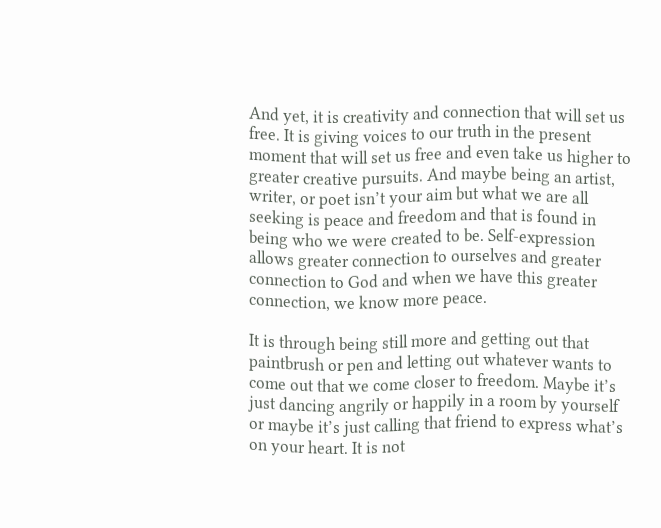And yet, it is creativity and connection that will set us free. It is giving voices to our truth in the present moment that will set us free and even take us higher to greater creative pursuits. And maybe being an artist, writer, or poet isn’t your aim but what we are all seeking is peace and freedom and that is found in being who we were created to be. Self-expression allows greater connection to ourselves and greater connection to God and when we have this greater connection, we know more peace.

It is through being still more and getting out that paintbrush or pen and letting out whatever wants to come out that we come closer to freedom. Maybe it’s just dancing angrily or happily in a room by yourself or maybe it’s just calling that friend to express what’s on your heart. It is not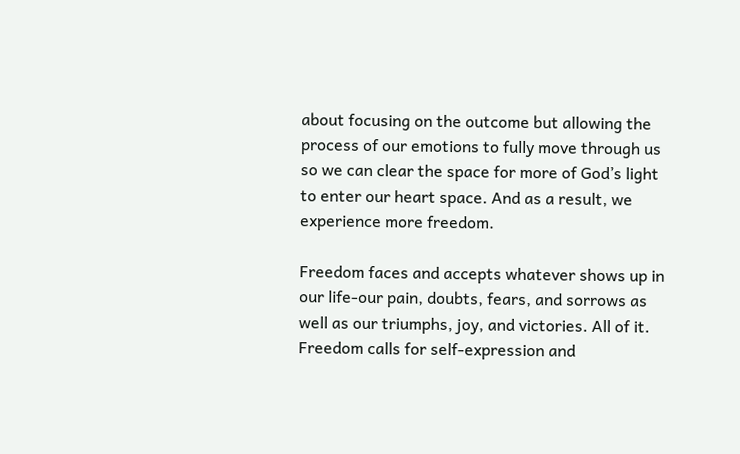about focusing on the outcome but allowing the process of our emotions to fully move through us so we can clear the space for more of God’s light to enter our heart space. And as a result, we experience more freedom.

Freedom faces and accepts whatever shows up in our life-our pain, doubts, fears, and sorrows as well as our triumphs, joy, and victories. All of it. Freedom calls for self-expression and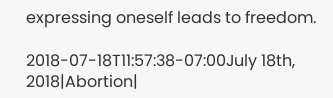expressing oneself leads to freedom.

2018-07-18T11:57:38-07:00July 18th, 2018|Abortion|